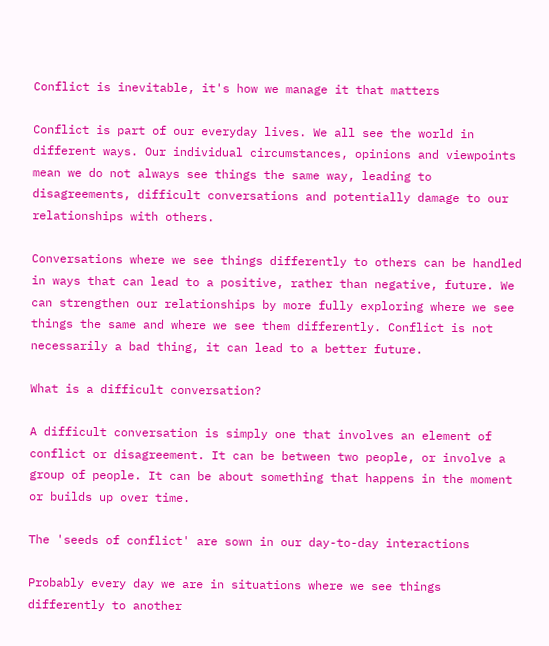Conflict is inevitable, it's how we manage it that matters

Conflict is part of our everyday lives. We all see the world in different ways. Our individual circumstances, opinions and viewpoints mean we do not always see things the same way, leading to disagreements, difficult conversations and potentially damage to our relationships with others.

Conversations where we see things differently to others can be handled in ways that can lead to a positive, rather than negative, future. We can strengthen our relationships by more fully exploring where we see things the same and where we see them differently. Conflict is not necessarily a bad thing, it can lead to a better future.

What is a difficult conversation?

A difficult conversation is simply one that involves an element of conflict or disagreement. It can be between two people, or involve a group of people. It can be about something that happens in the moment or builds up over time.

The 'seeds of conflict' are sown in our day-to-day interactions

Probably every day we are in situations where we see things differently to another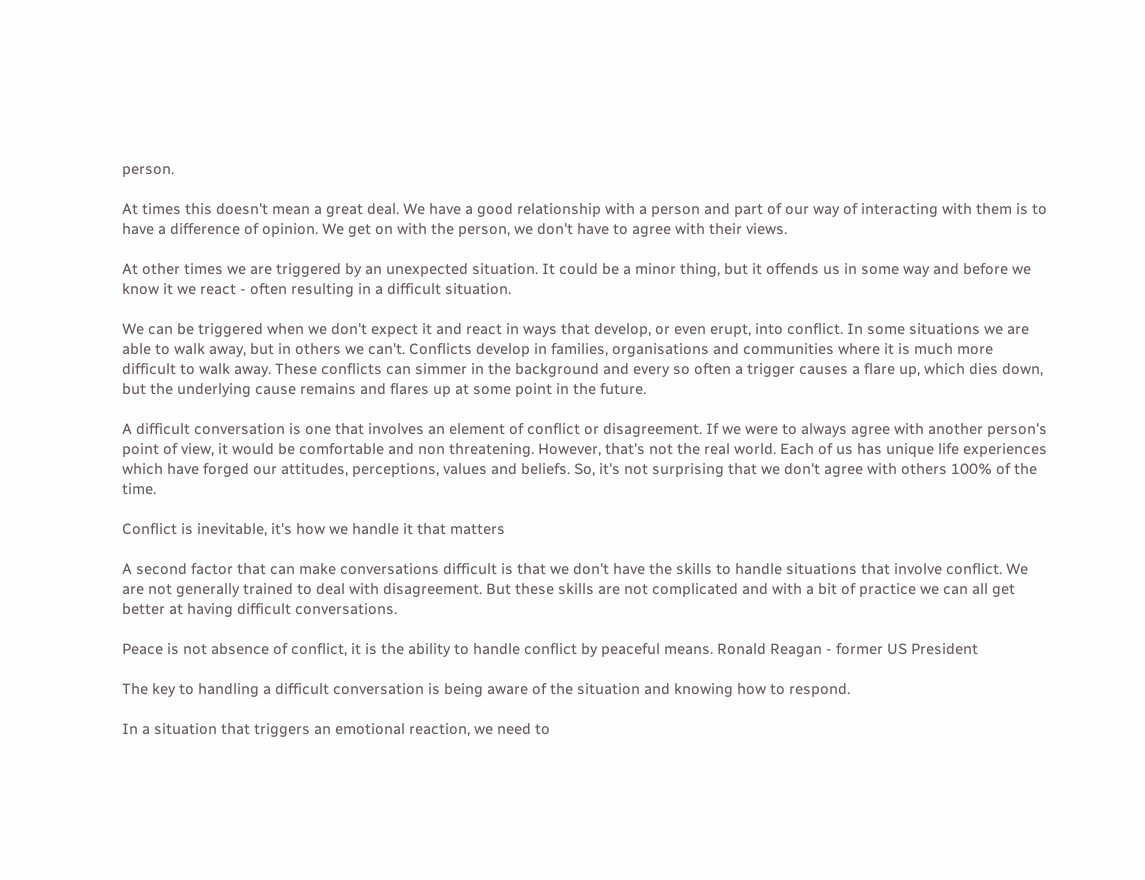person.

At times this doesn't mean a great deal. We have a good relationship with a person and part of our way of interacting with them is to have a difference of opinion. We get on with the person, we don't have to agree with their views.

At other times we are triggered by an unexpected situation. It could be a minor thing, but it offends us in some way and before we know it we react - often resulting in a difficult situation.

We can be triggered when we don't expect it and react in ways that develop, or even erupt, into conflict. In some situations we are able to walk away, but in others we can't. Conflicts develop in families, organisations and communities where it is much more difficult to walk away. These conflicts can simmer in the background and every so often a trigger causes a flare up, which dies down, but the underlying cause remains and flares up at some point in the future.

A difficult conversation is one that involves an element of conflict or disagreement. If we were to always agree with another person's point of view, it would be comfortable and non threatening. However, that's not the real world. Each of us has unique life experiences which have forged our attitudes, perceptions, values and beliefs. So, it's not surprising that we don't agree with others 100% of the time.

Conflict is inevitable, it's how we handle it that matters

A second factor that can make conversations difficult is that we don't have the skills to handle situations that involve conflict. We are not generally trained to deal with disagreement. But these skills are not complicated and with a bit of practice we can all get better at having difficult conversations.

Peace is not absence of conflict, it is the ability to handle conflict by peaceful means. Ronald Reagan - former US President

The key to handling a difficult conversation is being aware of the situation and knowing how to respond.

In a situation that triggers an emotional reaction, we need to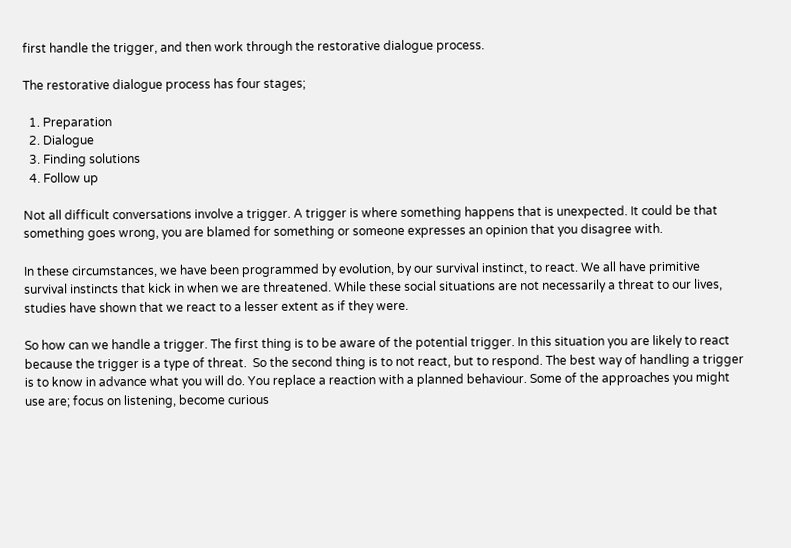first handle the trigger, and then work through the restorative dialogue process.

The restorative dialogue process has four stages;

  1. Preparation
  2. Dialogue
  3. Finding solutions
  4. Follow up

Not all difficult conversations involve a trigger. A trigger is where something happens that is unexpected. It could be that something goes wrong, you are blamed for something or someone expresses an opinion that you disagree with.

In these circumstances, we have been programmed by evolution, by our survival instinct, to react. We all have primitive survival instincts that kick in when we are threatened. While these social situations are not necessarily a threat to our lives, studies have shown that we react to a lesser extent as if they were.

So how can we handle a trigger. The first thing is to be aware of the potential trigger. In this situation you are likely to react because the trigger is a type of threat.  So the second thing is to not react, but to respond. The best way of handling a trigger is to know in advance what you will do. You replace a reaction with a planned behaviour. Some of the approaches you might use are; focus on listening, become curious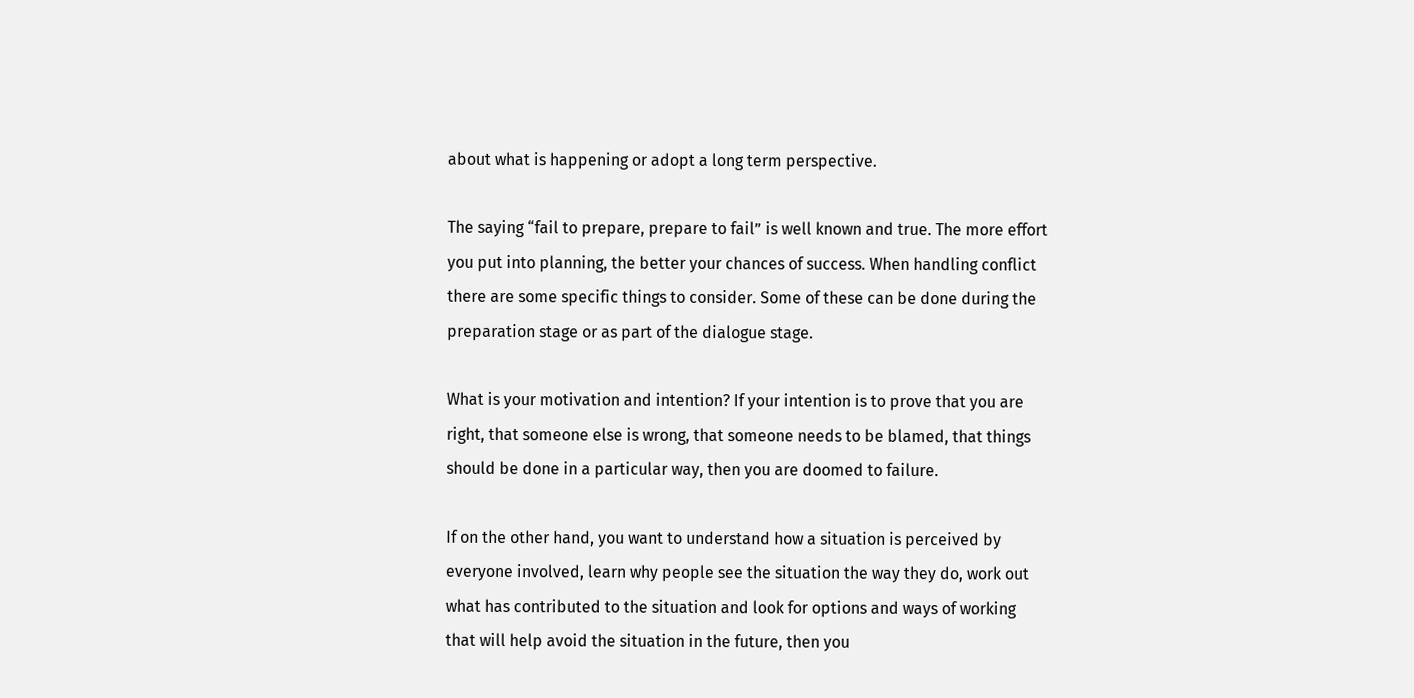about what is happening or adopt a long term perspective.

The saying “fail to prepare, prepare to fail” is well known and true. The more effort you put into planning, the better your chances of success. When handling conflict there are some specific things to consider. Some of these can be done during the preparation stage or as part of the dialogue stage.

What is your motivation and intention? If your intention is to prove that you are right, that someone else is wrong, that someone needs to be blamed, that things should be done in a particular way, then you are doomed to failure.

If on the other hand, you want to understand how a situation is perceived by everyone involved, learn why people see the situation the way they do, work out what has contributed to the situation and look for options and ways of working that will help avoid the situation in the future, then you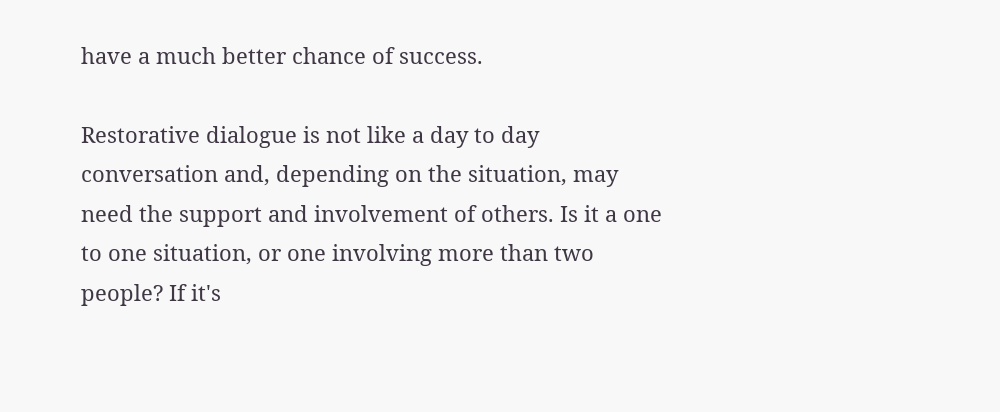have a much better chance of success.

Restorative dialogue is not like a day to day conversation and, depending on the situation, may need the support and involvement of others. Is it a one to one situation, or one involving more than two people? If it's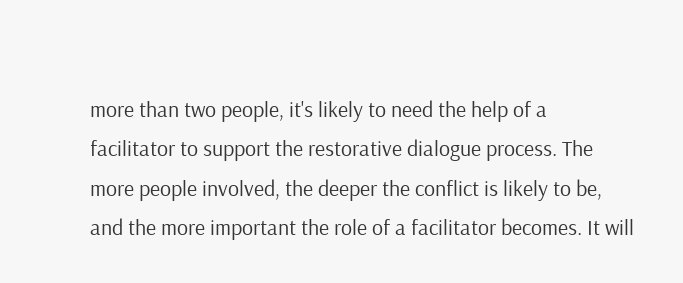more than two people, it's likely to need the help of a facilitator to support the restorative dialogue process. The more people involved, the deeper the conflict is likely to be, and the more important the role of a facilitator becomes. It will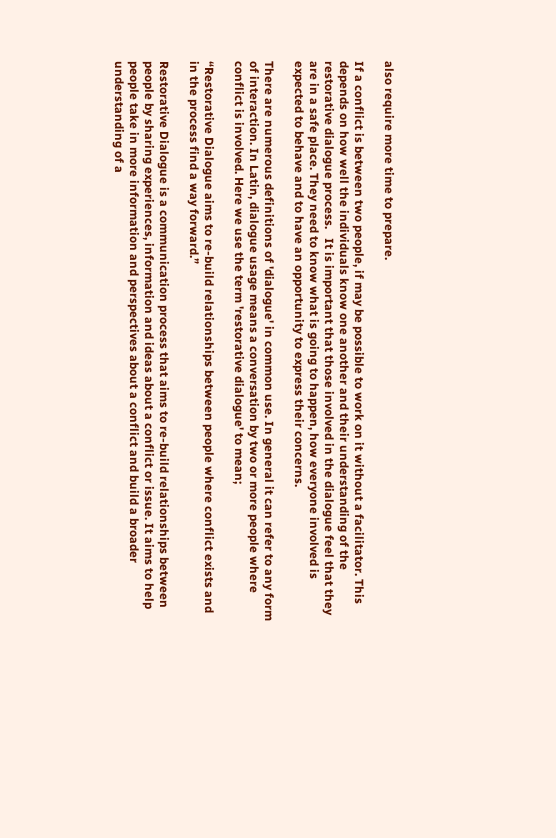also require more time to prepare.

If a conflict is between two people, if may be possible to work on it without a facilitator. This depends on how well the individuals know one another and their understanding of the restorative dialogue process.   It is important that those involved in the dialogue feel that they are in a safe place. They need to know what is going to happen, how everyone involved is expected to behave and to have an opportunity to express their concerns.

There are numerous definitions of 'dialogue' in common use. In general it can refer to any form of interaction. In Latin, dialogue usage means a conversation by two or more people where conflict is involved. Here we use the term 'restorative dialogue' to mean;

“Restorative Dialogue aims to re-build relationships between people where conflict exists and in the process find a way forward.”

Restorative Dialogue is a communication process that aims to re-build relationships between people by sharing experiences, information and ideas about a conflict or issue. It aims to help people take in more information and perspectives about a conflict and build a broader understanding of a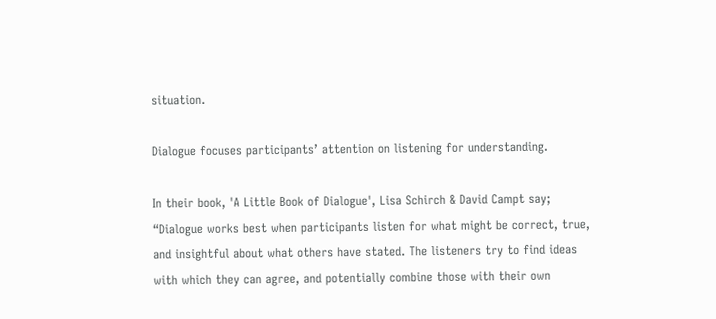situation.

Dialogue focuses participants’ attention on listening for understanding.

In their book, 'A Little Book of Dialogue', Lisa Schirch & David Campt say; “Dialogue works best when participants listen for what might be correct, true, and insightful about what others have stated. The listeners try to find ideas with which they can agree, and potentially combine those with their own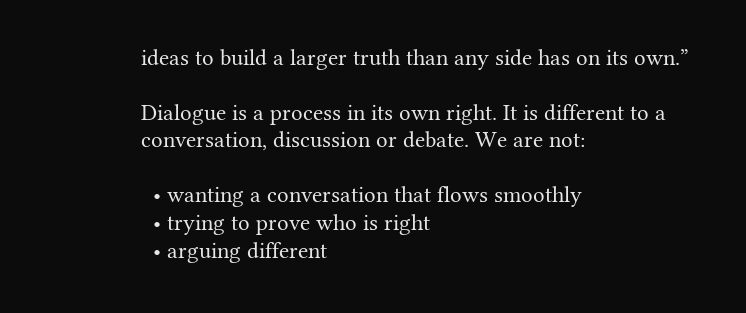ideas to build a larger truth than any side has on its own.”

Dialogue is a process in its own right. It is different to a conversation, discussion or debate. We are not:

  • wanting a conversation that flows smoothly
  • trying to prove who is right
  • arguing different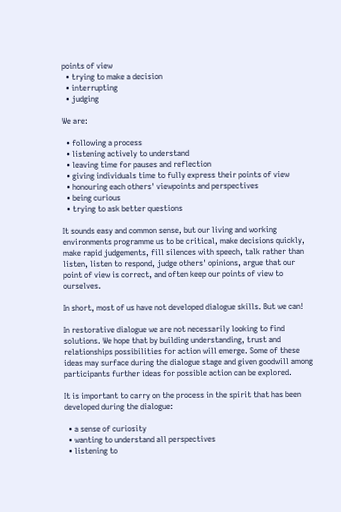points of view
  • trying to make a decision
  • interrupting
  • judging

We are:

  • following a process
  • listening actively to understand
  • leaving time for pauses and reflection
  • giving individuals time to fully express their points of view
  • honouring each others' viewpoints and perspectives
  • being curious
  • trying to ask better questions

It sounds easy and common sense, but our living and working environments programme us to be critical, make decisions quickly, make rapid judgements, fill silences with speech, talk rather than listen, listen to respond, judge others' opinions, argue that our point of view is correct, and often keep our points of view to ourselves.

In short, most of us have not developed dialogue skills. But we can!

In restorative dialogue we are not necessarily looking to find solutions. We hope that by building understanding, trust and relationships possibilities for action will emerge. Some of these ideas may surface during the dialogue stage and given goodwill among participants further ideas for possible action can be explored.

It is important to carry on the process in the spirit that has been developed during the dialogue:

  • a sense of curiosity
  • wanting to understand all perspectives
  • listening to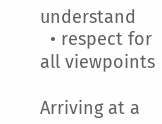understand
  • respect for all viewpoints

Arriving at a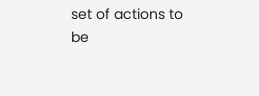set of actions to be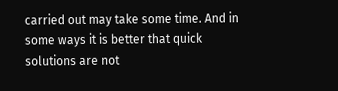carried out may take some time. And in some ways it is better that quick solutions are not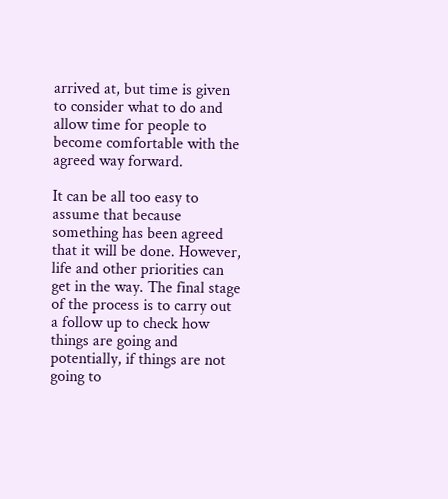arrived at, but time is given to consider what to do and allow time for people to become comfortable with the agreed way forward.

It can be all too easy to assume that because something has been agreed that it will be done. However, life and other priorities can get in the way. The final stage of the process is to carry out a follow up to check how things are going and potentially, if things are not going to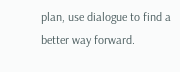plan, use dialogue to find a better way forward.